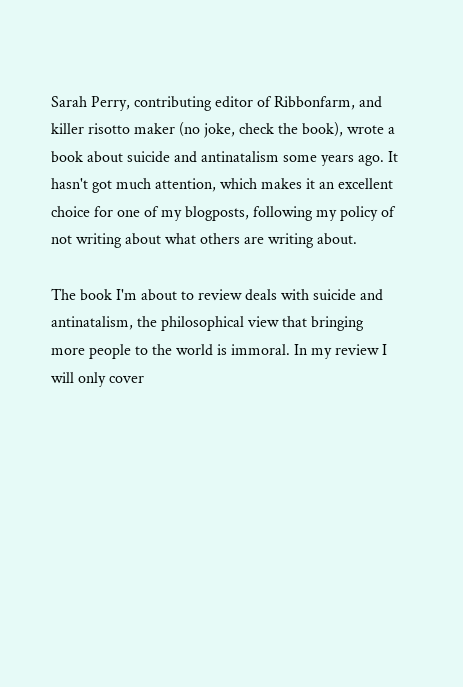Sarah Perry, contributing editor of Ribbonfarm, and killer risotto maker (no joke, check the book), wrote a book about suicide and antinatalism some years ago. It hasn't got much attention, which makes it an excellent choice for one of my blogposts, following my policy of not writing about what others are writing about.

The book I'm about to review deals with suicide and antinatalism, the philosophical view that bringing more people to the world is immoral. In my review I will only cover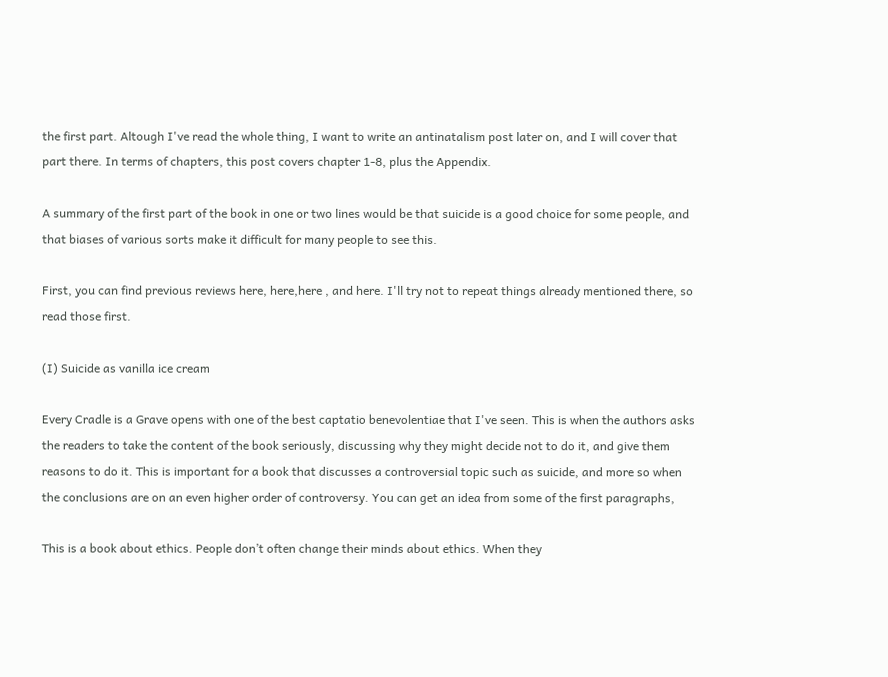the first part. Altough I've read the whole thing, I want to write an antinatalism post later on, and I will cover that part there. In terms of chapters, this post covers chapter 1-8, plus the Appendix.

A summary of the first part of the book in one or two lines would be that suicide is a good choice for some people, and that biases of various sorts make it difficult for many people to see this.

First, you can find previous reviews here, here,here , and here. I'll try not to repeat things already mentioned there, so read those first.

(I) Suicide as vanilla ice cream

Every Cradle is a Grave opens with one of the best captatio benevolentiae that I've seen. This is when the authors asks the readers to take the content of the book seriously, discussing why they might decide not to do it, and give them reasons to do it. This is important for a book that discusses a controversial topic such as suicide, and more so when the conclusions are on an even higher order of controversy. You can get an idea from some of the first paragraphs,

This is a book about ethics. People don’t often change their minds about ethics. When they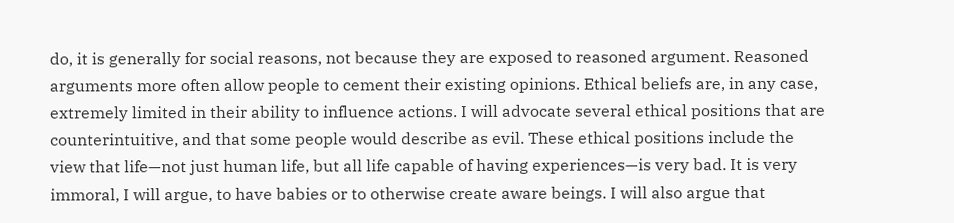do, it is generally for social reasons, not because they are exposed to reasoned argument. Reasoned arguments more often allow people to cement their existing opinions. Ethical beliefs are, in any case, extremely limited in their ability to influence actions. I will advocate several ethical positions that are counterintuitive, and that some people would describe as evil. These ethical positions include the view that life—not just human life, but all life capable of having experiences—is very bad. It is very immoral, I will argue, to have babies or to otherwise create aware beings. I will also argue that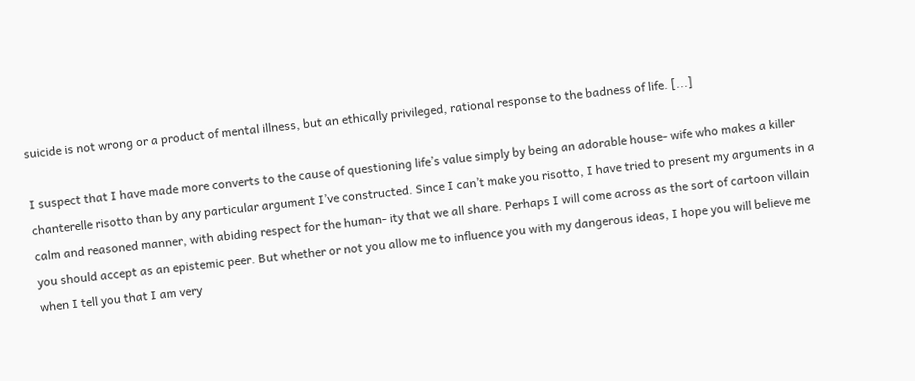suicide is not wrong or a product of mental illness, but an ethically privileged, rational response to the badness of life. [...]

I suspect that I have made more converts to the cause of questioning life’s value simply by being an adorable house- wife who makes a killer chanterelle risotto than by any particular argument I’ve constructed. Since I can’t make you risotto, I have tried to present my arguments in a calm and reasoned manner, with abiding respect for the human- ity that we all share. Perhaps I will come across as the sort of cartoon villain you should accept as an epistemic peer. But whether or not you allow me to influence you with my dangerous ideas, I hope you will believe me when I tell you that I am very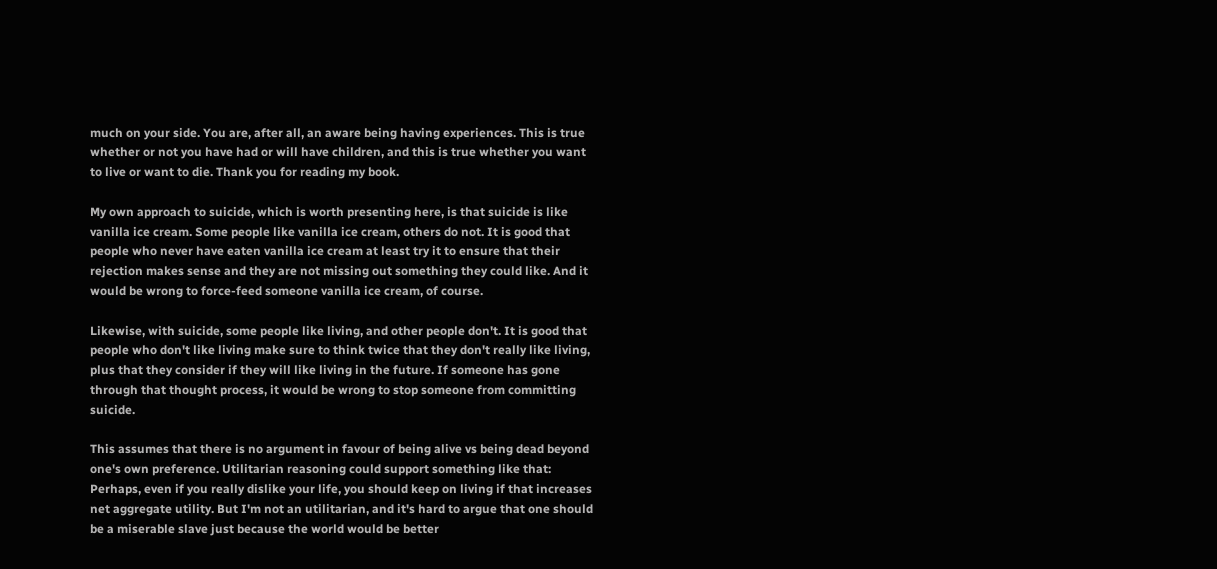much on your side. You are, after all, an aware being having experiences. This is true whether or not you have had or will have children, and this is true whether you want to live or want to die. Thank you for reading my book.

My own approach to suicide, which is worth presenting here, is that suicide is like vanilla ice cream. Some people like vanilla ice cream, others do not. It is good that people who never have eaten vanilla ice cream at least try it to ensure that their rejection makes sense and they are not missing out something they could like. And it would be wrong to force-feed someone vanilla ice cream, of course.

Likewise, with suicide, some people like living, and other people don't. It is good that people who don't like living make sure to think twice that they don't really like living, plus that they consider if they will like living in the future. If someone has gone through that thought process, it would be wrong to stop someone from committing suicide.

This assumes that there is no argument in favour of being alive vs being dead beyond one's own preference. Utilitarian reasoning could support something like that: Perhaps, even if you really dislike your life, you should keep on living if that increases net aggregate utility. But I'm not an utilitarian, and it's hard to argue that one should be a miserable slave just because the world would be better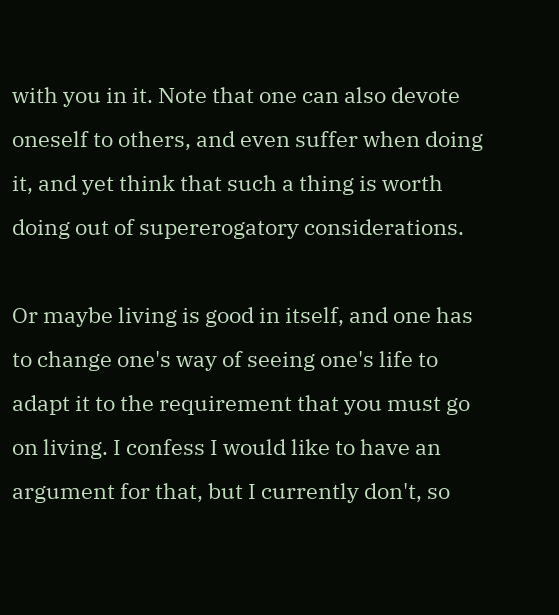with you in it. Note that one can also devote oneself to others, and even suffer when doing it, and yet think that such a thing is worth doing out of supererogatory considerations.

Or maybe living is good in itself, and one has to change one's way of seeing one's life to adapt it to the requirement that you must go on living. I confess I would like to have an argument for that, but I currently don't, so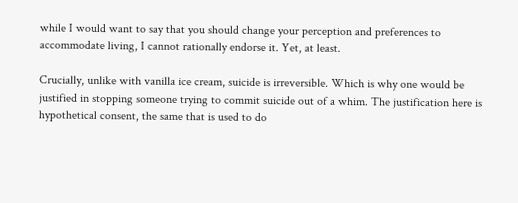while I would want to say that you should change your perception and preferences to accommodate living, I cannot rationally endorse it. Yet, at least.

Crucially, unlike with vanilla ice cream, suicide is irreversible. Which is why one would be justified in stopping someone trying to commit suicide out of a whim. The justification here is hypothetical consent, the same that is used to do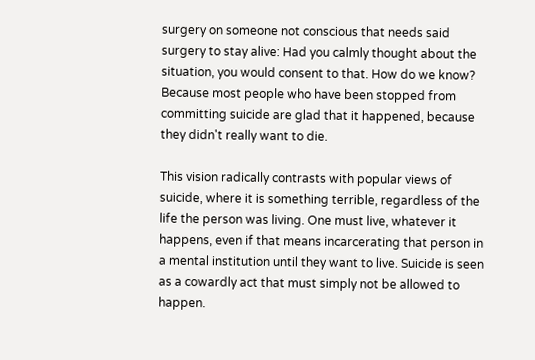surgery on someone not conscious that needs said surgery to stay alive: Had you calmly thought about the situation, you would consent to that. How do we know? Because most people who have been stopped from committing suicide are glad that it happened, because they didn't really want to die.

This vision radically contrasts with popular views of suicide, where it is something terrible, regardless of the life the person was living. One must live, whatever it happens, even if that means incarcerating that person in a mental institution until they want to live. Suicide is seen as a cowardly act that must simply not be allowed to happen.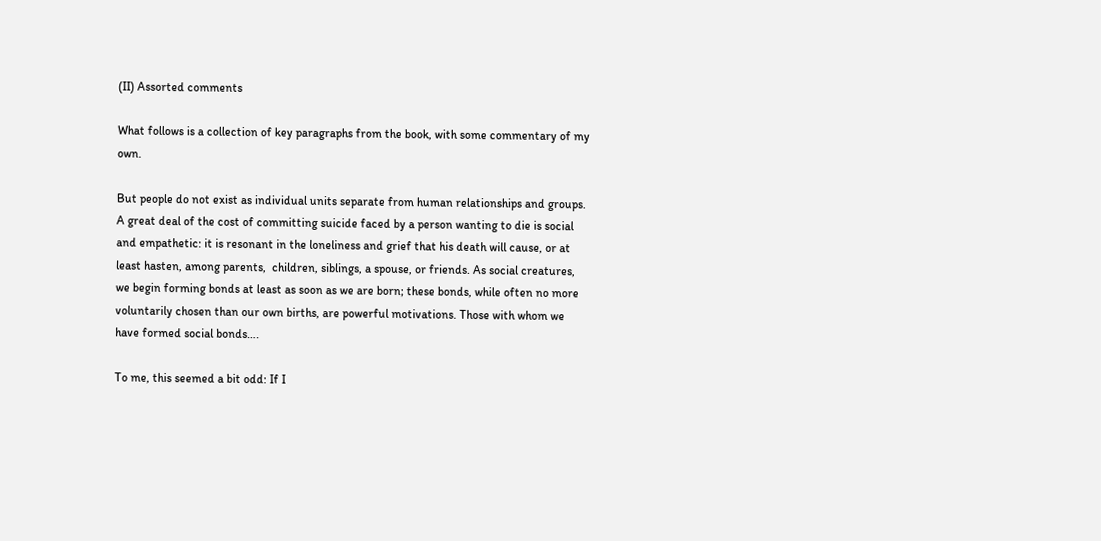(II) Assorted comments

What follows is a collection of key paragraphs from the book, with some commentary of my own.

But people do not exist as individual units separate from human relationships and groups. A great deal of the cost of committing suicide faced by a person wanting to die is social and empathetic: it is resonant in the loneliness and grief that his death will cause, or at least hasten, among parents,  children, siblings, a spouse, or friends. As social creatures, we begin forming bonds at least as soon as we are born; these bonds, while often no more voluntarily chosen than our own births, are powerful motivations. Those with whom we have formed social bonds….

To me, this seemed a bit odd: If I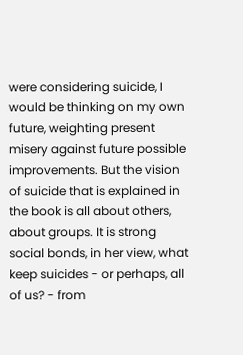were considering suicide, I would be thinking on my own future, weighting present misery against future possible improvements. But the vision of suicide that is explained in the book is all about others, about groups. It is strong social bonds, in her view, what keep suicides - or perhaps, all of us? - from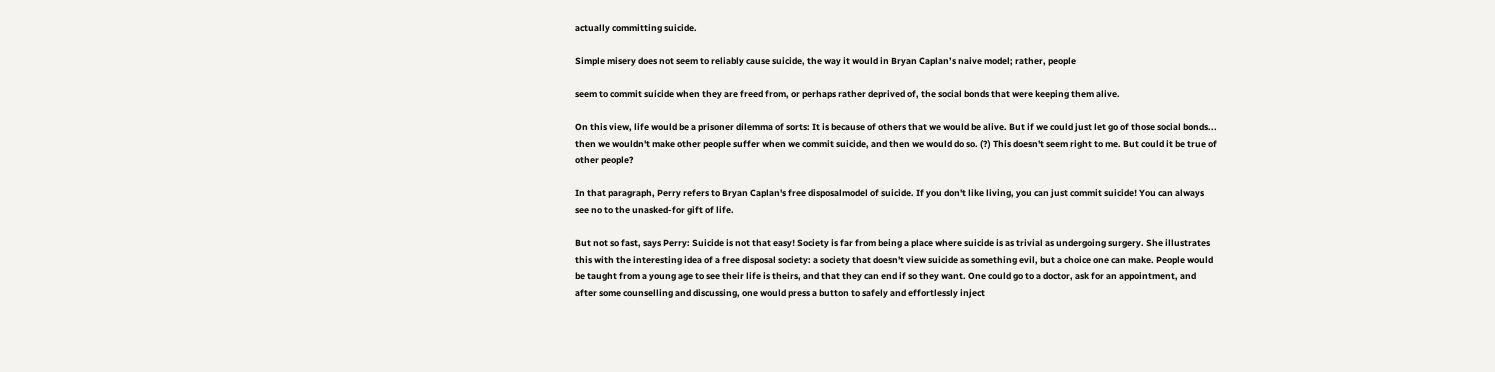actually committing suicide.

Simple misery does not seem to reliably cause suicide, the way it would in Bryan Caplan’s naive model; rather, people

seem to commit suicide when they are freed from, or perhaps rather deprived of, the social bonds that were keeping them alive.

On this view, life would be a prisoner dilemma of sorts: It is because of others that we would be alive. But if we could just let go of those social bonds... then we wouldn't make other people suffer when we commit suicide, and then we would do so. (?) This doesn't seem right to me. But could it be true of other people?

In that paragraph, Perry refers to Bryan Caplan's free disposalmodel of suicide. If you don't like living, you can just commit suicide! You can always see no to the unasked-for gift of life.

But not so fast, says Perry: Suicide is not that easy! Society is far from being a place where suicide is as trivial as undergoing surgery. She illustrates this with the interesting idea of a free disposal society: a society that doesn't view suicide as something evil, but a choice one can make. People would be taught from a young age to see their life is theirs, and that they can end if so they want. One could go to a doctor, ask for an appointment, and after some counselling and discussing, one would press a button to safely and effortlessly inject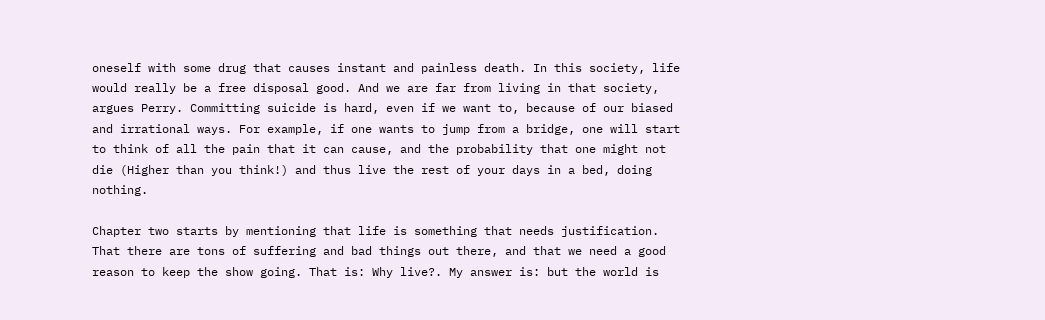oneself with some drug that causes instant and painless death. In this society, life would really be a free disposal good. And we are far from living in that society, argues Perry. Committing suicide is hard, even if we want to, because of our biased and irrational ways. For example, if one wants to jump from a bridge, one will start to think of all the pain that it can cause, and the probability that one might not die (Higher than you think!) and thus live the rest of your days in a bed, doing nothing.

Chapter two starts by mentioning that life is something that needs justification. That there are tons of suffering and bad things out there, and that we need a good reason to keep the show going. That is: Why live?. My answer is: but the world is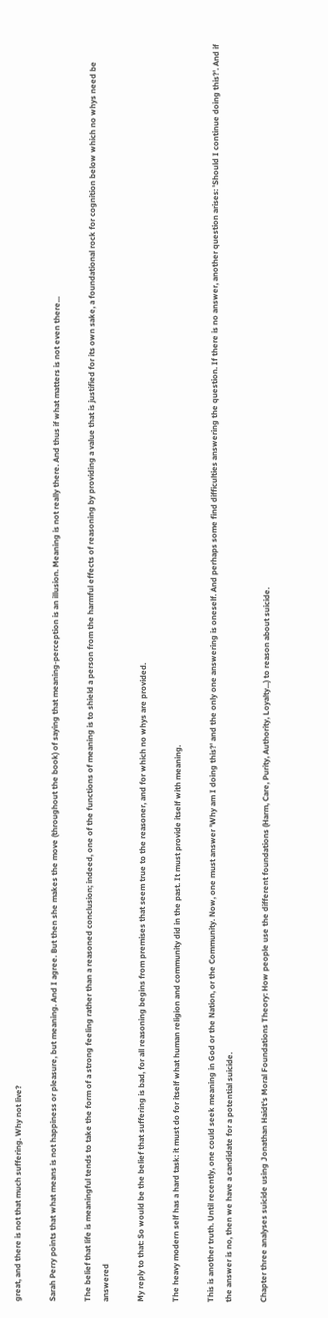great, and there is not that much suffering. Why not live?

Sarah Perry points that what means is not happiness or pleasure, but meaning. And I agree. But then she makes the move (throughout the book) of saying that meaning-perception is an illusion. Meaning is not really there. And thus if what matters is not even there...

The belief that life is meaningful tends to take the form of a strong feeling rather than a reasoned conclusion; indeed, one of the functions of meaning is to shield a person from the harmful effects of reasoning by providing a value that is justified for its own sake, a foundational rock for cognition below which no whys need be answered

My reply to that: So would be the belief that suffering is bad, for all reasoning begins from premises that seem true to the reasoner, and for which no whys are provided.

The heavy modern self has a hard task: it must do for itself what human religion and community did in the past. It must provide itself with meaning.

This is another truth. Until recently, one could seek meaning in God or the Nation, or the Community. Now, one must answer 'Why am I doing this?' and the only one answering is oneself. And perhaps some find difficulties answering the question. If there is no answer, another question arises: 'Should I continue doing this?'. And if the answer is no, then we have a candidate for a potential suicide.

Chapter three analyses suicide using Jonathan Haidt's Moral Foundations Theory: How people use the different foundations (Harm, Care, Purity, Authority, Loyalty...) to reason about suicide.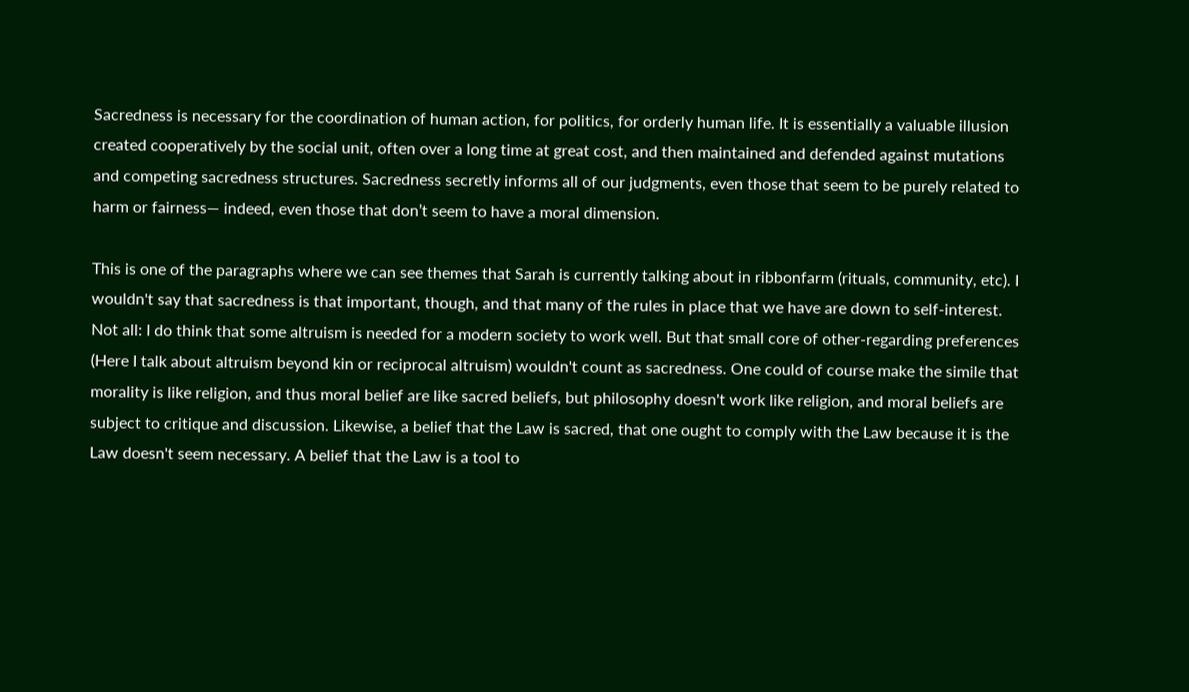Sacredness is necessary for the coordination of human action, for politics, for orderly human life. It is essentially a valuable illusion created cooperatively by the social unit, often over a long time at great cost, and then maintained and defended against mutations and competing sacredness structures. Sacredness secretly informs all of our judgments, even those that seem to be purely related to harm or fairness— indeed, even those that don’t seem to have a moral dimension.

This is one of the paragraphs where we can see themes that Sarah is currently talking about in ribbonfarm (rituals, community, etc). I wouldn't say that sacredness is that important, though, and that many of the rules in place that we have are down to self-interest. Not all: I do think that some altruism is needed for a modern society to work well. But that small core of other-regarding preferences (Here I talk about altruism beyond kin or reciprocal altruism) wouldn't count as sacredness. One could of course make the simile that morality is like religion, and thus moral belief are like sacred beliefs, but philosophy doesn't work like religion, and moral beliefs are subject to critique and discussion. Likewise, a belief that the Law is sacred, that one ought to comply with the Law because it is the Law doesn't seem necessary. A belief that the Law is a tool to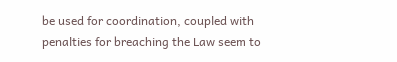be used for coordination, coupled with penalties for breaching the Law seem to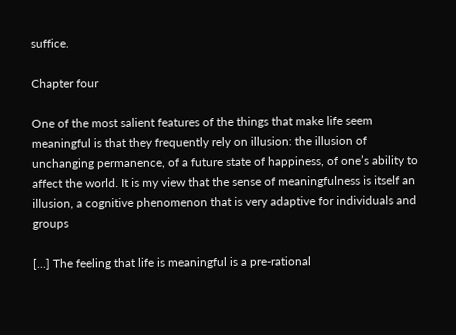suffice.

Chapter four

One of the most salient features of the things that make life seem meaningful is that they frequently rely on illusion: the illusion of unchanging permanence, of a future state of happiness, of one’s ability to affect the world. It is my view that the sense of meaningfulness is itself an illusion, a cognitive phenomenon that is very adaptive for individuals and groups

[...] The feeling that life is meaningful is a pre-rational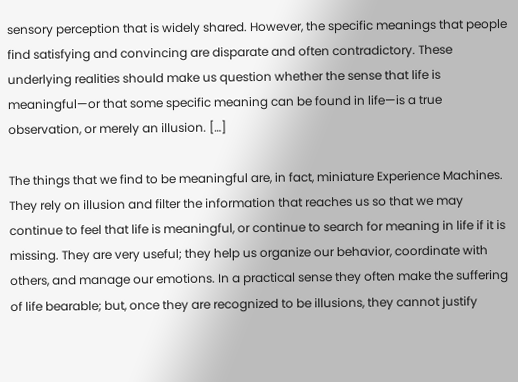sensory perception that is widely shared. However, the specific meanings that people find satisfying and convincing are disparate and often contradictory. These underlying realities should make us question whether the sense that life is meaningful—or that some specific meaning can be found in life—is a true observation, or merely an illusion. […]

The things that we find to be meaningful are, in fact, miniature Experience Machines. They rely on illusion and filter the information that reaches us so that we may continue to feel that life is meaningful, or continue to search for meaning in life if it is missing. They are very useful; they help us organize our behavior, coordinate with others, and manage our emotions. In a practical sense they often make the suffering of life bearable; but, once they are recognized to be illusions, they cannot justify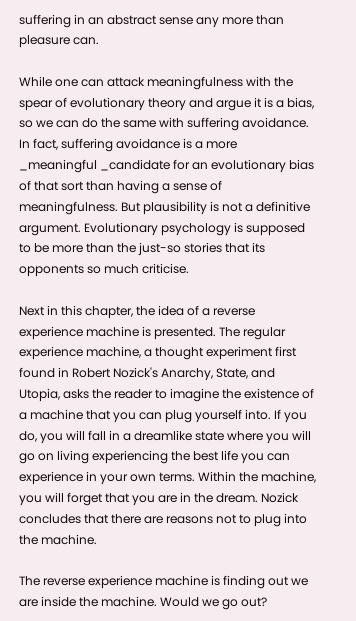suffering in an abstract sense any more than pleasure can.

While one can attack meaningfulness with the spear of evolutionary theory and argue it is a bias, so we can do the same with suffering avoidance. In fact, suffering avoidance is a more _meaningful _candidate for an evolutionary bias of that sort than having a sense of meaningfulness. But plausibility is not a definitive argument. Evolutionary psychology is supposed to be more than the just-so stories that its opponents so much criticise.

Next in this chapter, the idea of a reverse experience machine is presented. The regular experience machine, a thought experiment first found in Robert Nozick's Anarchy, State, and Utopia, asks the reader to imagine the existence of a machine that you can plug yourself into. If you do, you will fall in a dreamlike state where you will go on living experiencing the best life you can experience in your own terms. Within the machine, you will forget that you are in the dream. Nozick concludes that there are reasons not to plug into the machine.

The reverse experience machine is finding out we are inside the machine. Would we go out?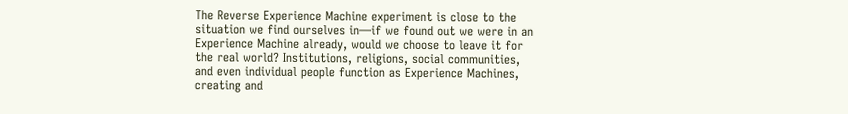The Reverse Experience Machine experiment is close to the situation we find ourselves in—if we found out we were in an Experience Machine already, would we choose to leave it for the real world? Institutions, religions, social communities, and even individual people function as Experience Machines, creating and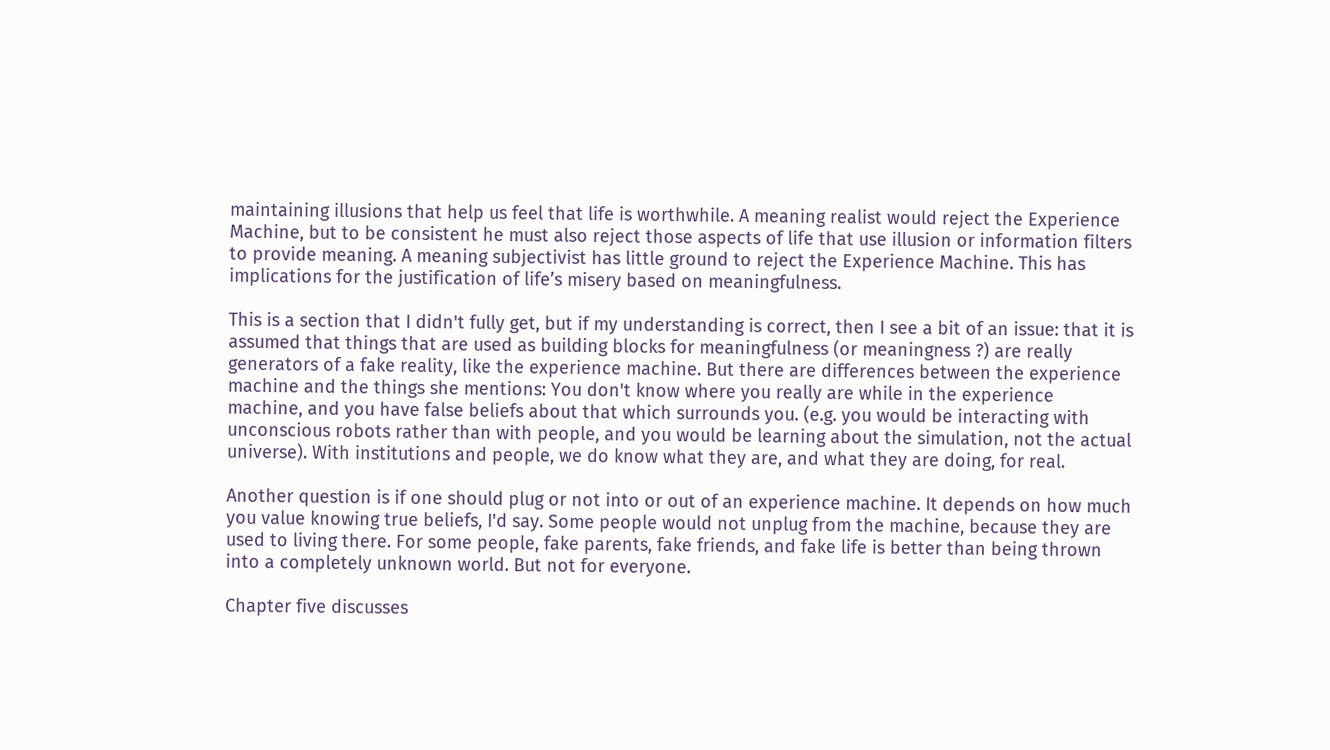maintaining illusions that help us feel that life is worthwhile. A meaning realist would reject the Experience Machine, but to be consistent he must also reject those aspects of life that use illusion or information filters to provide meaning. A meaning subjectivist has little ground to reject the Experience Machine. This has implications for the justification of life’s misery based on meaningfulness.

This is a section that I didn't fully get, but if my understanding is correct, then I see a bit of an issue: that it is assumed that things that are used as building blocks for meaningfulness (or meaningness ?) are really generators of a fake reality, like the experience machine. But there are differences between the experience machine and the things she mentions: You don't know where you really are while in the experience machine, and you have false beliefs about that which surrounds you. (e.g. you would be interacting with unconscious robots rather than with people, and you would be learning about the simulation, not the actual universe). With institutions and people, we do know what they are, and what they are doing, for real.

Another question is if one should plug or not into or out of an experience machine. It depends on how much you value knowing true beliefs, I'd say. Some people would not unplug from the machine, because they are used to living there. For some people, fake parents, fake friends, and fake life is better than being thrown into a completely unknown world. But not for everyone.

Chapter five discusses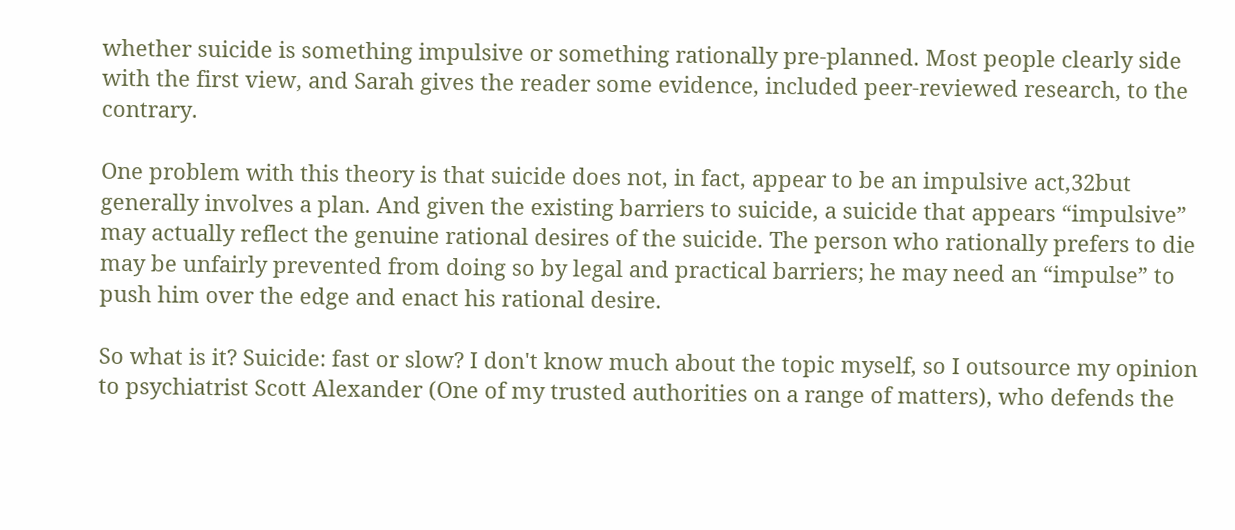whether suicide is something impulsive or something rationally pre-planned. Most people clearly side with the first view, and Sarah gives the reader some evidence, included peer-reviewed research, to the contrary.

One problem with this theory is that suicide does not, in fact, appear to be an impulsive act,32but generally involves a plan. And given the existing barriers to suicide, a suicide that appears “impulsive” may actually reflect the genuine rational desires of the suicide. The person who rationally prefers to die may be unfairly prevented from doing so by legal and practical barriers; he may need an “impulse” to push him over the edge and enact his rational desire.

So what is it? Suicide: fast or slow? I don't know much about the topic myself, so I outsource my opinion to psychiatrist Scott Alexander (One of my trusted authorities on a range of matters), who defends the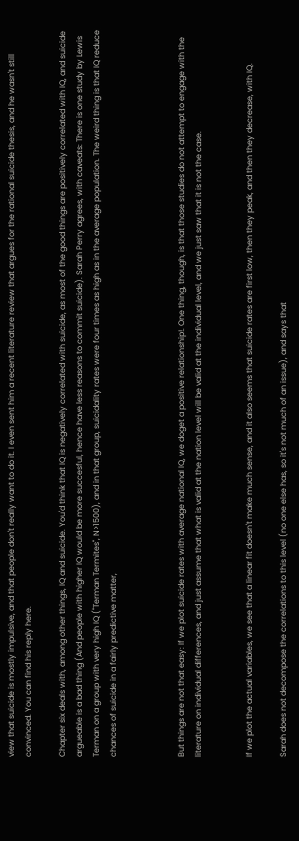view that suicide is mostly impulsive, and that people don't really want to do it. I even sent him a recent literature review that argues for the rational suicide thesis, and he wasn't still convinced. You can find his reply here.

Chapter six deals with, among other things, IQ and suicide. You'd think that IQ is negatively correlated with suicide, as most of the good things are positively correlated with IQ, and suicide argueable is a bad thing (And people with higher IQ would be more succesful, hence have less reasons to commit suicide). Sarah Perry agrees, with caveats: There is one study by Lewis Terman on a group with very high IQ ("Terman Termites", N>1500), and in that group, suicidality rates were four times as high as in the average population. The weird thing is that IQ reduce chances of suicide in a fairly predictive matter,



But things are not that easy: If we plot suicide rates with average national IQ, we doget a positive relationship!. One thing, though, is that those studies do not attempt to engage with the literature on individual differences, and just assume that what is valid at the nation level will be valid at the individual level, and we just saw that it is not the case.


If we plot the actual variables, we see that a linear fit doesn't make much sense, and it also seems that suicide rates are first low, then they peak, and then they decrease, with IQ.

Sarah does not decompose the correlations to this level (no one else has, so it's not much of an issue), and says that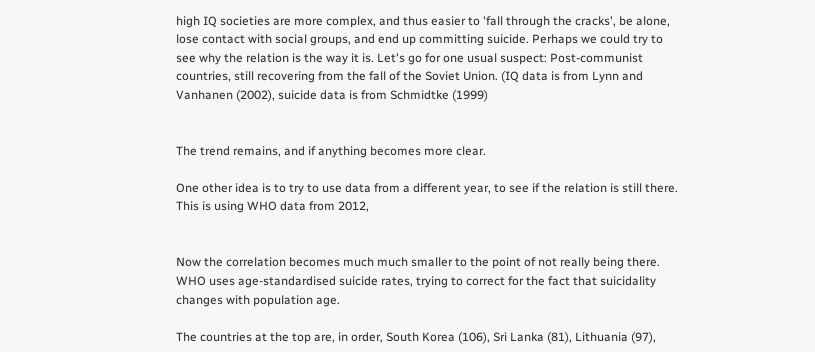high IQ societies are more complex, and thus easier to 'fall through the cracks', be alone, lose contact with social groups, and end up committing suicide. Perhaps we could try to see why the relation is the way it is. Let's go for one usual suspect: Post-communist countries, still recovering from the fall of the Soviet Union. (IQ data is from Lynn and Vanhanen (2002), suicide data is from Schmidtke (1999)


The trend remains, and if anything becomes more clear.

One other idea is to try to use data from a different year, to see if the relation is still there. This is using WHO data from 2012,


Now the correlation becomes much much smaller to the point of not really being there. WHO uses age-standardised suicide rates, trying to correct for the fact that suicidality changes with population age.

The countries at the top are, in order, South Korea (106), Sri Lanka (81), Lithuania (97),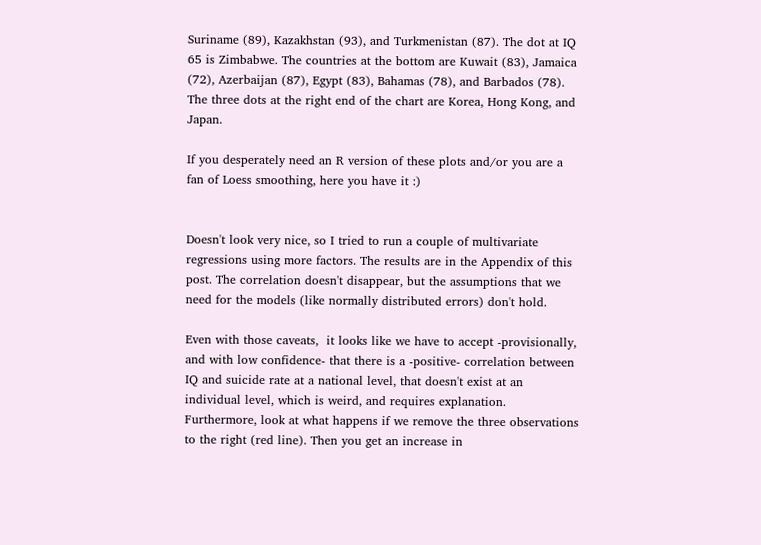Suriname (89), Kazakhstan (93), and Turkmenistan (87). The dot at IQ 65 is Zimbabwe. The countries at the bottom are Kuwait (83), Jamaica (72), Azerbaijan (87), Egypt (83), Bahamas (78), and Barbados (78). The three dots at the right end of the chart are Korea, Hong Kong, and Japan.

If you desperately need an R version of these plots and/or you are a fan of Loess smoothing, here you have it :)


Doesn't look very nice, so I tried to run a couple of multivariate regressions using more factors. The results are in the Appendix of this post. The correlation doesn't disappear, but the assumptions that we need for the models (like normally distributed errors) don't hold.

Even with those caveats,  it looks like we have to accept -provisionally, and with low confidence- that there is a -positive- correlation between IQ and suicide rate at a national level, that doesn't exist at an individual level, which is weird, and requires explanation. Furthermore, look at what happens if we remove the three observations to the right (red line). Then you get an increase in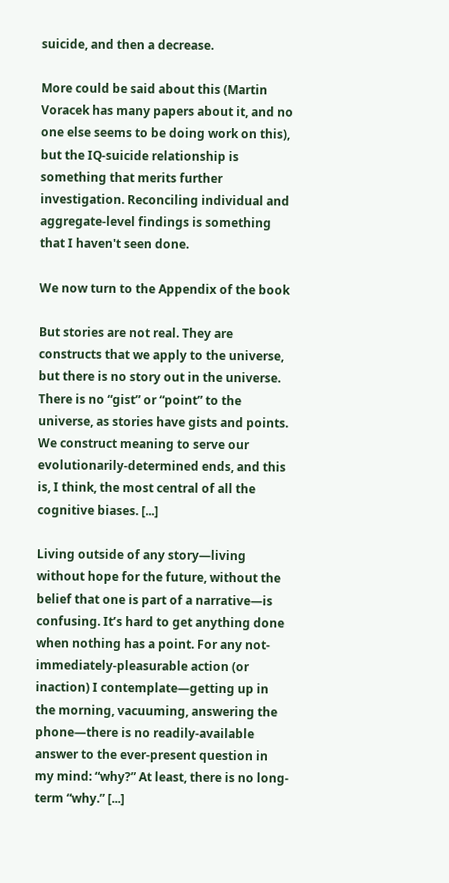suicide, and then a decrease.

More could be said about this (Martin Voracek has many papers about it, and no one else seems to be doing work on this), but the IQ-suicide relationship is something that merits further investigation. Reconciling individual and aggregate-level findings is something that I haven't seen done.

We now turn to the Appendix of the book

But stories are not real. They are constructs that we apply to the universe, but there is no story out in the universe. There is no “gist” or “point” to the universe, as stories have gists and points. We construct meaning to serve our evolutionarily-determined ends, and this is, I think, the most central of all the cognitive biases. [...]

Living outside of any story—living without hope for the future, without the belief that one is part of a narrative—is confusing. It’s hard to get anything done when nothing has a point. For any not-immediately-pleasurable action (or inaction) I contemplate—getting up in the morning, vacuuming, answering the phone—there is no readily-available answer to the ever-present question in my mind: “why?” At least, there is no long-term “why.” [...]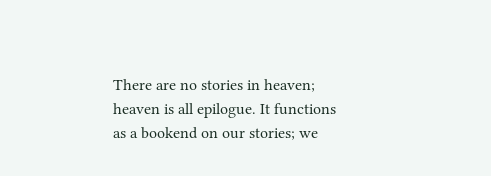There are no stories in heaven; heaven is all epilogue. It functions as a bookend on our stories; we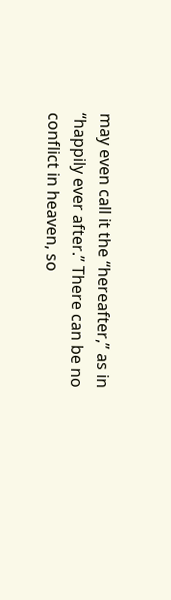may even call it the “hereafter,” as in “happily ever after.” There can be no conflict in heaven, so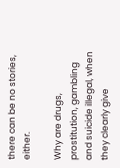there can be no stories, either.

Why are drugs, prostitution, gambling and suicide illegal, when they clearly give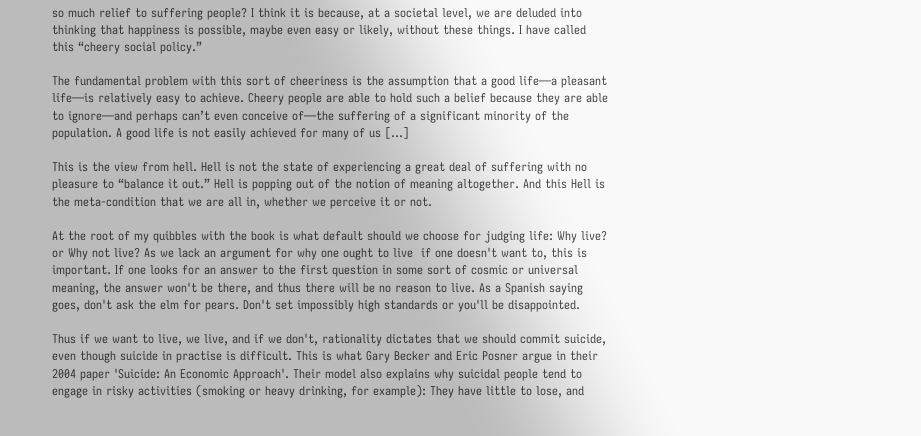so much relief to suffering people? I think it is because, at a societal level, we are deluded into thinking that happiness is possible, maybe even easy or likely, without these things. I have called this “cheery social policy.”

The fundamental problem with this sort of cheeriness is the assumption that a good life—a pleasant life—is relatively easy to achieve. Cheery people are able to hold such a belief because they are able to ignore—and perhaps can’t even conceive of—the suffering of a significant minority of the population. A good life is not easily achieved for many of us [...]

This is the view from hell. Hell is not the state of experiencing a great deal of suffering with no pleasure to “balance it out.” Hell is popping out of the notion of meaning altogether. And this Hell is the meta-condition that we are all in, whether we perceive it or not.

At the root of my quibbles with the book is what default should we choose for judging life: Why live? or Why not live? As we lack an argument for why one ought to live  if one doesn't want to, this is important. If one looks for an answer to the first question in some sort of cosmic or universal meaning, the answer won't be there, and thus there will be no reason to live. As a Spanish saying goes, don't ask the elm for pears. Don't set impossibly high standards or you'll be disappointed.

Thus if we want to live, we live, and if we don't, rationality dictates that we should commit suicide, even though suicide in practise is difficult. This is what Gary Becker and Eric Posner argue in their 2004 paper 'Suicide: An Economic Approach'. Their model also explains why suicidal people tend to engage in risky activities (smoking or heavy drinking, for example): They have little to lose, and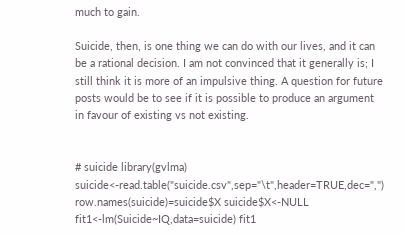much to gain.

Suicide, then, is one thing we can do with our lives, and it can be a rational decision. I am not convinced that it generally is; I still think it is more of an impulsive thing. A question for future posts would be to see if it is possible to produce an argument in favour of existing vs not existing.


# suicide library(gvlma) suicide<-read.table("suicide.csv",sep="\t",header=TRUE,dec=",") row.names(suicide)=suicide$X suicide$X<-NULL fit1<-lm(Suicide~IQ,data=suicide) fit1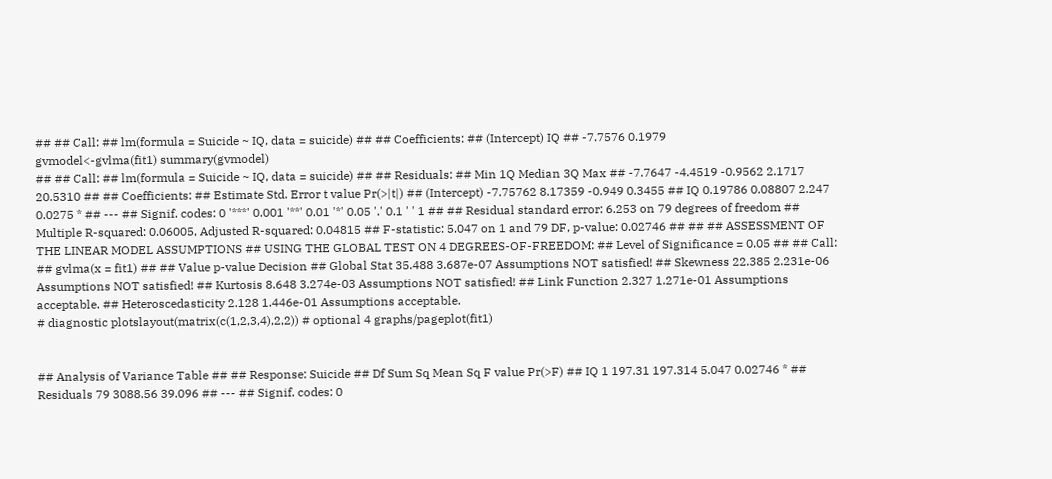## ## Call: ## lm(formula = Suicide ~ IQ, data = suicide) ## ## Coefficients: ## (Intercept) IQ ## -7.7576 0.1979
gvmodel<-gvlma(fit1) summary(gvmodel)
## ## Call: ## lm(formula = Suicide ~ IQ, data = suicide) ## ## Residuals: ## Min 1Q Median 3Q Max ## -7.7647 -4.4519 -0.9562 2.1717 20.5310 ## ## Coefficients: ## Estimate Std. Error t value Pr(>|t|) ## (Intercept) -7.75762 8.17359 -0.949 0.3455 ## IQ 0.19786 0.08807 2.247 0.0275 * ## --- ## Signif. codes: 0 '***' 0.001 '**' 0.01 '*' 0.05 '.' 0.1 ' ' 1 ## ## Residual standard error: 6.253 on 79 degrees of freedom ## Multiple R-squared: 0.06005, Adjusted R-squared: 0.04815 ## F-statistic: 5.047 on 1 and 79 DF, p-value: 0.02746 ## ## ## ASSESSMENT OF THE LINEAR MODEL ASSUMPTIONS ## USING THE GLOBAL TEST ON 4 DEGREES-OF-FREEDOM: ## Level of Significance = 0.05 ## ## Call: ## gvlma(x = fit1) ## ## Value p-value Decision ## Global Stat 35.488 3.687e-07 Assumptions NOT satisfied! ## Skewness 22.385 2.231e-06 Assumptions NOT satisfied! ## Kurtosis 8.648 3.274e-03 Assumptions NOT satisfied! ## Link Function 2.327 1.271e-01 Assumptions acceptable. ## Heteroscedasticity 2.128 1.446e-01 Assumptions acceptable.
# diagnostic plotslayout(matrix(c(1,2,3,4),2,2)) # optional 4 graphs/pageplot(fit1)


## Analysis of Variance Table ## ## Response: Suicide ## Df Sum Sq Mean Sq F value Pr(>F) ## IQ 1 197.31 197.314 5.047 0.02746 * ## Residuals 79 3088.56 39.096 ## --- ## Signif. codes: 0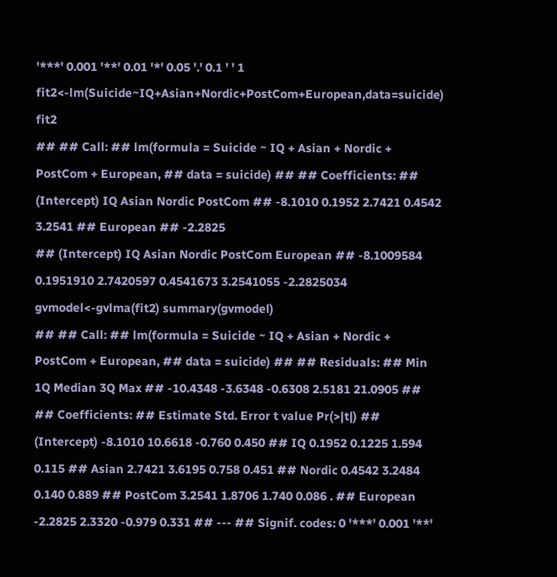'***' 0.001 '**' 0.01 '*' 0.05 '.' 0.1 ' ' 1
fit2<-lm(Suicide~IQ+Asian+Nordic+PostCom+European,data=suicide) fit2
## ## Call: ## lm(formula = Suicide ~ IQ + Asian + Nordic + PostCom + European, ## data = suicide) ## ## Coefficients: ## (Intercept) IQ Asian Nordic PostCom ## -8.1010 0.1952 2.7421 0.4542 3.2541 ## European ## -2.2825
## (Intercept) IQ Asian Nordic PostCom European ## -8.1009584 0.1951910 2.7420597 0.4541673 3.2541055 -2.2825034
gvmodel<-gvlma(fit2) summary(gvmodel)
## ## Call: ## lm(formula = Suicide ~ IQ + Asian + Nordic + PostCom + European, ## data = suicide) ## ## Residuals: ## Min 1Q Median 3Q Max ## -10.4348 -3.6348 -0.6308 2.5181 21.0905 ## ## Coefficients: ## Estimate Std. Error t value Pr(>|t|) ## (Intercept) -8.1010 10.6618 -0.760 0.450 ## IQ 0.1952 0.1225 1.594 0.115 ## Asian 2.7421 3.6195 0.758 0.451 ## Nordic 0.4542 3.2484 0.140 0.889 ## PostCom 3.2541 1.8706 1.740 0.086 . ## European -2.2825 2.3320 -0.979 0.331 ## --- ## Signif. codes: 0 '***' 0.001 '**'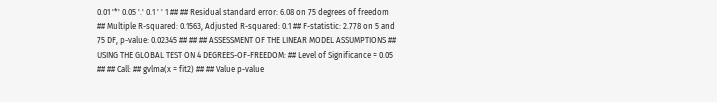0.01 '*' 0.05 '.' 0.1 ' ' 1 ## ## Residual standard error: 6.08 on 75 degrees of freedom ## Multiple R-squared: 0.1563, Adjusted R-squared: 0.1 ## F-statistic: 2.778 on 5 and 75 DF, p-value: 0.02345 ## ## ## ASSESSMENT OF THE LINEAR MODEL ASSUMPTIONS ## USING THE GLOBAL TEST ON 4 DEGREES-OF-FREEDOM: ## Level of Significance = 0.05 ## ## Call: ## gvlma(x = fit2) ## ## Value p-value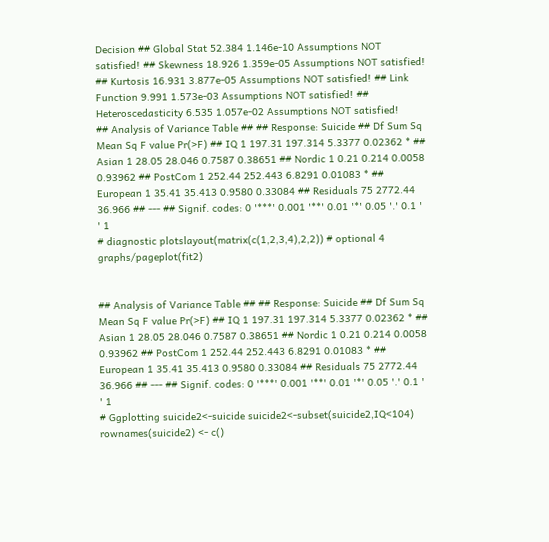Decision ## Global Stat 52.384 1.146e-10 Assumptions NOT satisfied! ## Skewness 18.926 1.359e-05 Assumptions NOT satisfied! ## Kurtosis 16.931 3.877e-05 Assumptions NOT satisfied! ## Link Function 9.991 1.573e-03 Assumptions NOT satisfied! ## Heteroscedasticity 6.535 1.057e-02 Assumptions NOT satisfied!
## Analysis of Variance Table ## ## Response: Suicide ## Df Sum Sq Mean Sq F value Pr(>F) ## IQ 1 197.31 197.314 5.3377 0.02362 * ## Asian 1 28.05 28.046 0.7587 0.38651 ## Nordic 1 0.21 0.214 0.0058 0.93962 ## PostCom 1 252.44 252.443 6.8291 0.01083 * ## European 1 35.41 35.413 0.9580 0.33084 ## Residuals 75 2772.44 36.966 ## --- ## Signif. codes: 0 '***' 0.001 '**' 0.01 '*' 0.05 '.' 0.1 ' ' 1
# diagnostic plotslayout(matrix(c(1,2,3,4),2,2)) # optional 4 graphs/pageplot(fit2)


## Analysis of Variance Table ## ## Response: Suicide ## Df Sum Sq Mean Sq F value Pr(>F) ## IQ 1 197.31 197.314 5.3377 0.02362 * ## Asian 1 28.05 28.046 0.7587 0.38651 ## Nordic 1 0.21 0.214 0.0058 0.93962 ## PostCom 1 252.44 252.443 6.8291 0.01083 * ## European 1 35.41 35.413 0.9580 0.33084 ## Residuals 75 2772.44 36.966 ## --- ## Signif. codes: 0 '***' 0.001 '**' 0.01 '*' 0.05 '.' 0.1 ' ' 1
# Ggplotting suicide2<-suicide suicide2<-subset(suicide2,IQ<104) rownames(suicide2) <- c()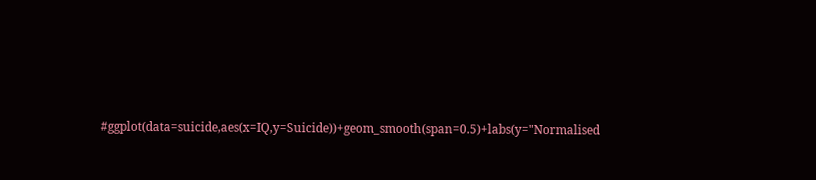#ggplot(data=suicide,aes(x=IQ,y=Suicide))+geom_smooth(span=0.5)+labs(y="Normalised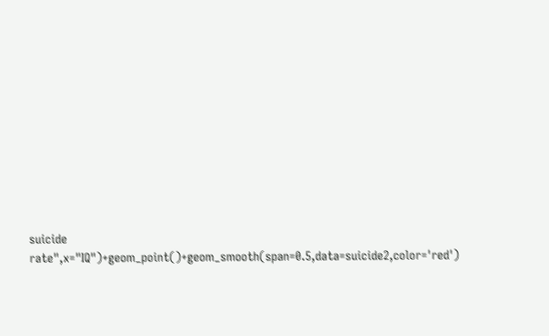suicide rate",x="IQ")+geom_point()+geom_smooth(span=0.5,data=suicide2,color='red')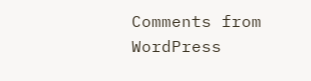Comments from WordPress